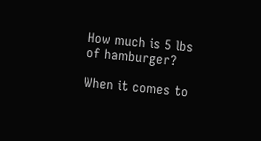How much is 5 lbs of hamburger?

When it comes to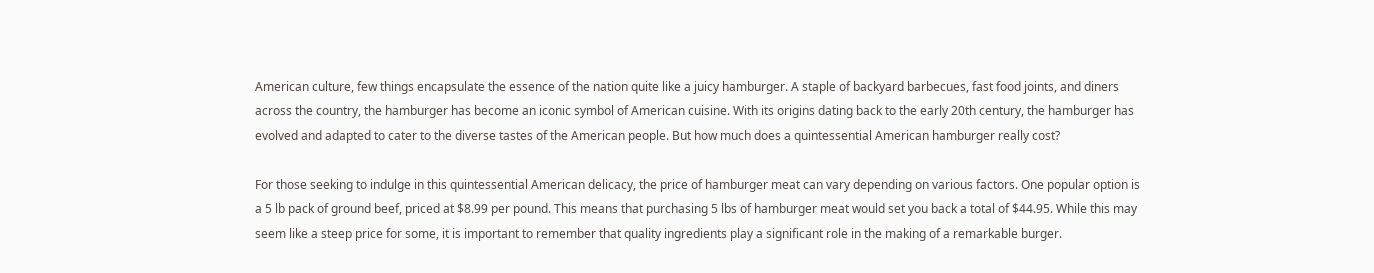American culture, few things encapsulate the essence of the nation quite like a juicy hamburger. A staple of backyard barbecues, fast food joints, and diners across the country, the hamburger has become an iconic symbol of American cuisine. With its origins dating back to the early 20th century, the hamburger has evolved and adapted to cater to the diverse tastes of the American people. But how much does a quintessential American hamburger really cost?

For those seeking to indulge in this quintessential American delicacy, the price of hamburger meat can vary depending on various factors. One popular option is a 5 lb pack of ground beef, priced at $8.99 per pound. This means that purchasing 5 lbs of hamburger meat would set you back a total of $44.95. While this may seem like a steep price for some, it is important to remember that quality ingredients play a significant role in the making of a remarkable burger.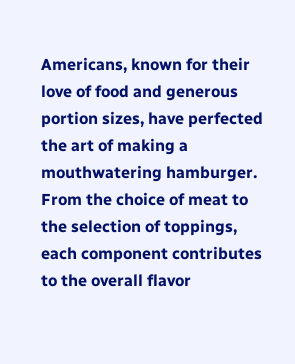Americans, known for their love of food and generous portion sizes, have perfected the art of making a mouthwatering hamburger. From the choice of meat to the selection of toppings, each component contributes to the overall flavor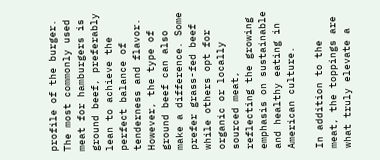profile of the burger. The most commonly used meat for hamburgers is ground beef, preferably lean to achieve the perfect balance of tenderness and flavor. However, the type of ground beef can also make a difference. Some prefer grass-fed beef while others opt for organic or locally sourced meat, reflecting the growing emphasis on sustainable and healthy eating in American culture.

In addition to the meat, the toppings are what truly elevate a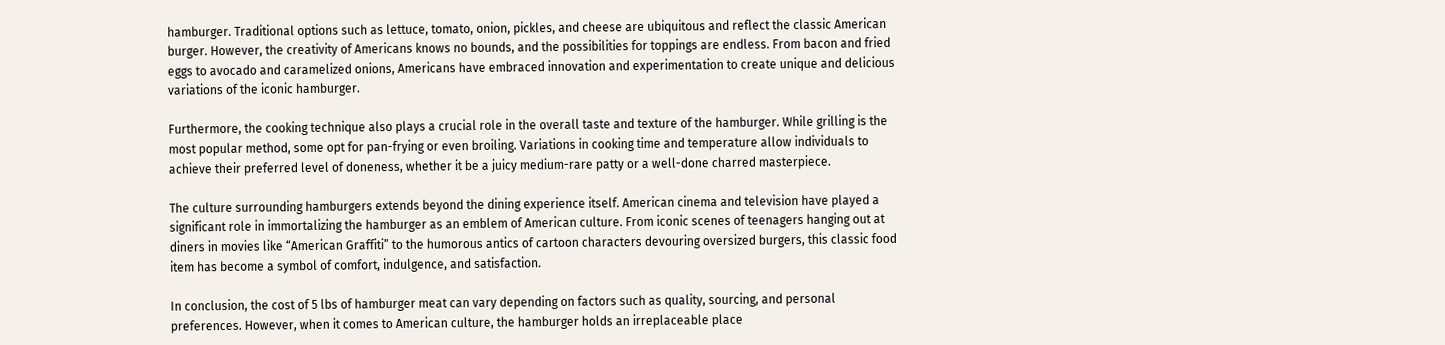hamburger. Traditional options such as lettuce, tomato, onion, pickles, and cheese are ubiquitous and reflect the classic American burger. However, the creativity of Americans knows no bounds, and the possibilities for toppings are endless. From bacon and fried eggs to avocado and caramelized onions, Americans have embraced innovation and experimentation to create unique and delicious variations of the iconic hamburger.

Furthermore, the cooking technique also plays a crucial role in the overall taste and texture of the hamburger. While grilling is the most popular method, some opt for pan-frying or even broiling. Variations in cooking time and temperature allow individuals to achieve their preferred level of doneness, whether it be a juicy medium-rare patty or a well-done charred masterpiece.

The culture surrounding hamburgers extends beyond the dining experience itself. American cinema and television have played a significant role in immortalizing the hamburger as an emblem of American culture. From iconic scenes of teenagers hanging out at diners in movies like “American Graffiti” to the humorous antics of cartoon characters devouring oversized burgers, this classic food item has become a symbol of comfort, indulgence, and satisfaction.

In conclusion, the cost of 5 lbs of hamburger meat can vary depending on factors such as quality, sourcing, and personal preferences. However, when it comes to American culture, the hamburger holds an irreplaceable place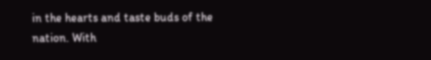in the hearts and taste buds of the nation. With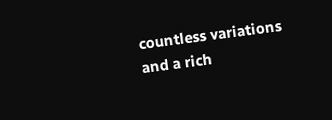countless variations and a rich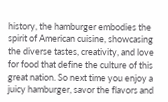history, the hamburger embodies the spirit of American cuisine, showcasing the diverse tastes, creativity, and love for food that define the culture of this great nation. So next time you enjoy a juicy hamburger, savor the flavors and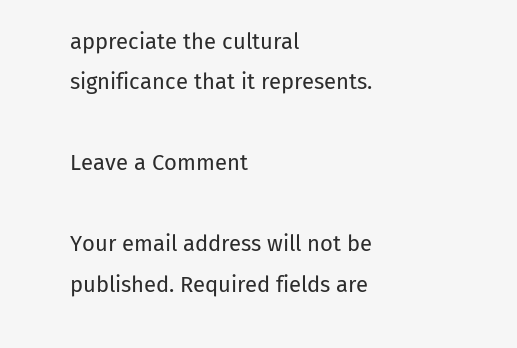appreciate the cultural significance that it represents.

Leave a Comment

Your email address will not be published. Required fields are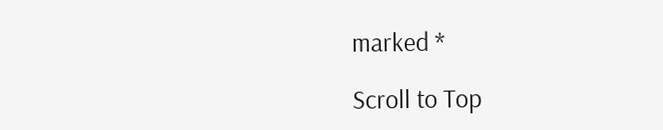marked *

Scroll to Top